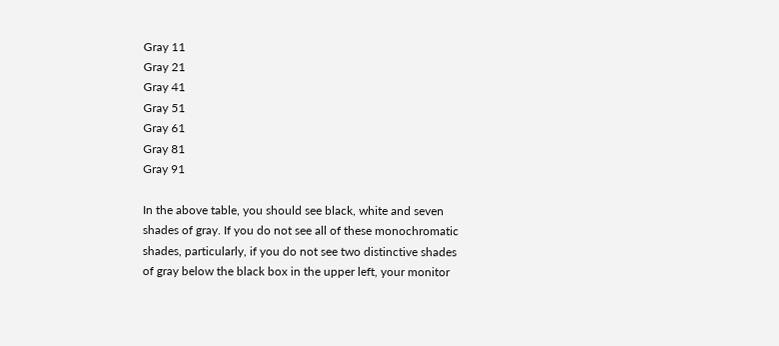Gray 11
Gray 21
Gray 41
Gray 51
Gray 61
Gray 81
Gray 91

In the above table, you should see black, white and seven shades of gray. If you do not see all of these monochromatic shades, particularly, if you do not see two distinctive shades of gray below the black box in the upper left, your monitor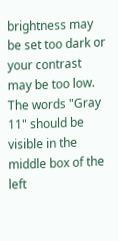brightness may be set too dark or your contrast may be too low. The words "Gray 11" should be visible in the middle box of the left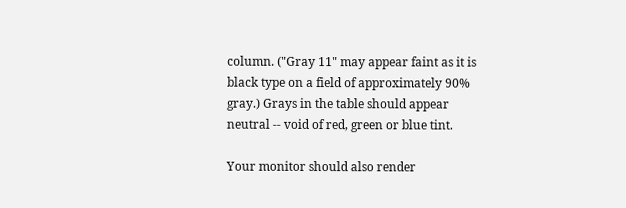column. ("Gray 11" may appear faint as it is black type on a field of approximately 90% gray.) Grays in the table should appear neutral -- void of red, green or blue tint.

Your monitor should also render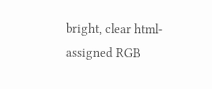bright, clear html-assigned RGB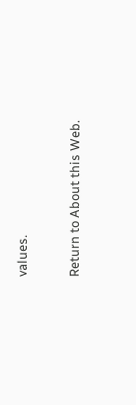values.

Return to About this Web.